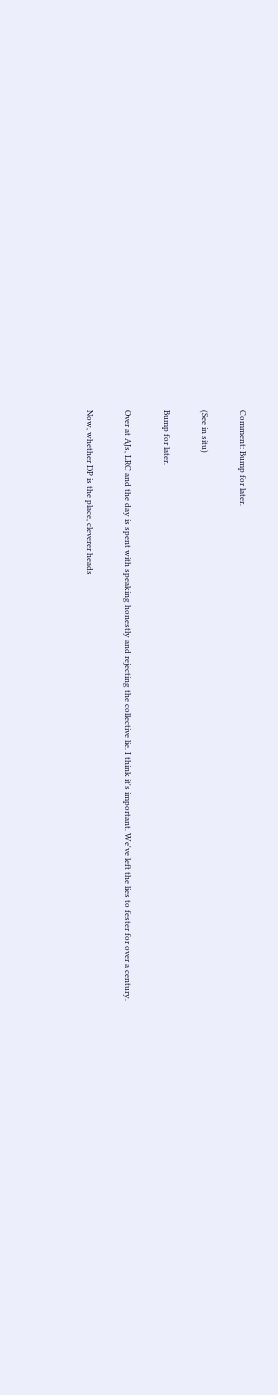Comment: Bump for later.

(See in situ)

Bump for later.

Over at AJs, LRC and the day is spent with speaking honestly and rejecting the collective lie. I think it's important. We've left the lies to fester for over a century.

Now, whether DP is the place, cleverer heads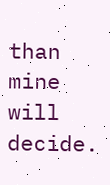than mine will decide.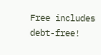Free includes debt-free!